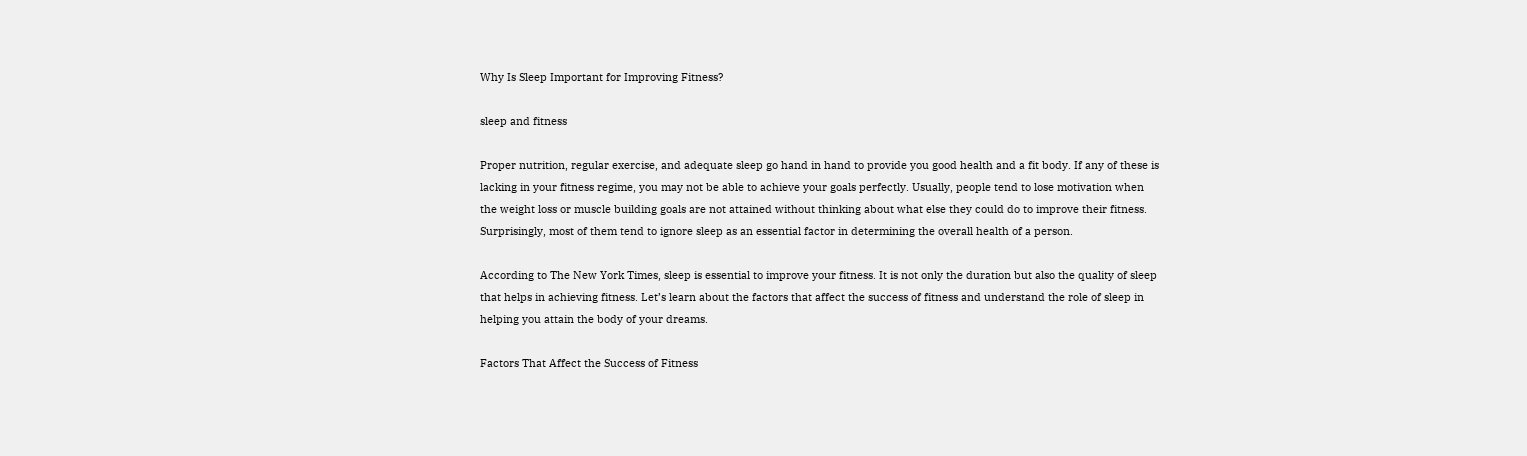Why Is Sleep Important for Improving Fitness?

sleep and fitness

Proper nutrition, regular exercise, and adequate sleep go hand in hand to provide you good health and a fit body. If any of these is lacking in your fitness regime, you may not be able to achieve your goals perfectly. Usually, people tend to lose motivation when the weight loss or muscle building goals are not attained without thinking about what else they could do to improve their fitness. Surprisingly, most of them tend to ignore sleep as an essential factor in determining the overall health of a person.

According to The New York Times, sleep is essential to improve your fitness. It is not only the duration but also the quality of sleep that helps in achieving fitness. Let’s learn about the factors that affect the success of fitness and understand the role of sleep in helping you attain the body of your dreams.

Factors That Affect the Success of Fitness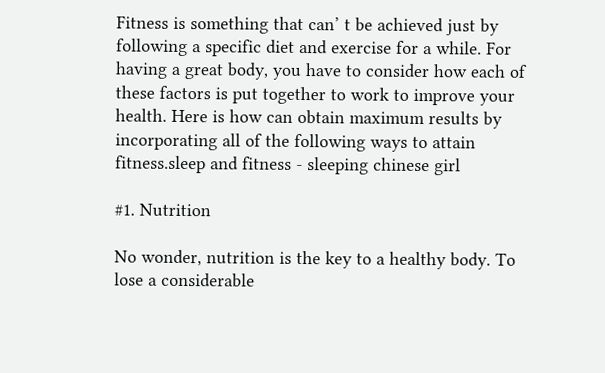Fitness is something that can’ t be achieved just by following a specific diet and exercise for a while. For having a great body, you have to consider how each of these factors is put together to work to improve your health. Here is how can obtain maximum results by incorporating all of the following ways to attain fitness.sleep and fitness - sleeping chinese girl

#1. Nutrition

No wonder, nutrition is the key to a healthy body. To lose a considerable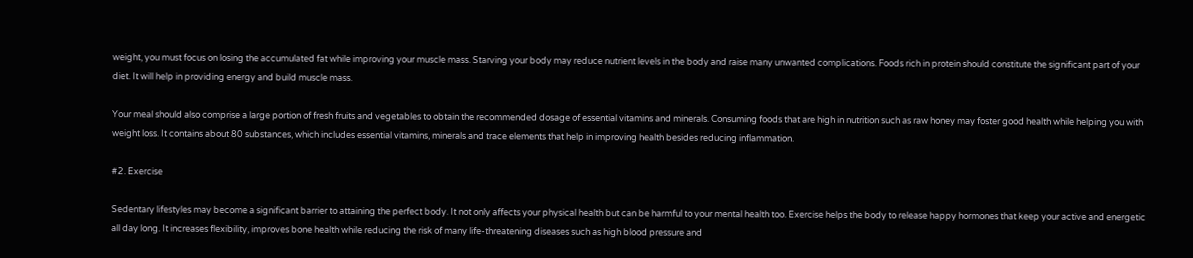weight, you must focus on losing the accumulated fat while improving your muscle mass. Starving your body may reduce nutrient levels in the body and raise many unwanted complications. Foods rich in protein should constitute the significant part of your diet. It will help in providing energy and build muscle mass.

Your meal should also comprise a large portion of fresh fruits and vegetables to obtain the recommended dosage of essential vitamins and minerals. Consuming foods that are high in nutrition such as raw honey may foster good health while helping you with weight loss. It contains about 80 substances, which includes essential vitamins, minerals and trace elements that help in improving health besides reducing inflammation.

#2. Exercise

Sedentary lifestyles may become a significant barrier to attaining the perfect body. It not only affects your physical health but can be harmful to your mental health too. Exercise helps the body to release happy hormones that keep your active and energetic all day long. It increases flexibility, improves bone health while reducing the risk of many life-threatening diseases such as high blood pressure and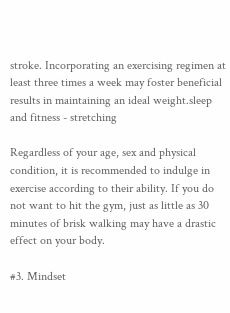stroke. Incorporating an exercising regimen at least three times a week may foster beneficial results in maintaining an ideal weight.sleep and fitness - stretching

Regardless of your age, sex and physical condition, it is recommended to indulge in exercise according to their ability. If you do not want to hit the gym, just as little as 30 minutes of brisk walking may have a drastic effect on your body.

#3. Mindset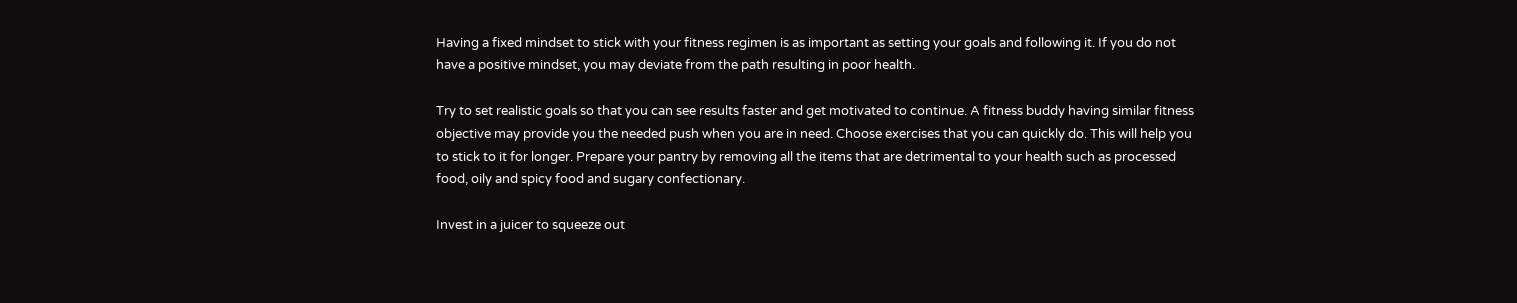Having a fixed mindset to stick with your fitness regimen is as important as setting your goals and following it. If you do not have a positive mindset, you may deviate from the path resulting in poor health.

Try to set realistic goals so that you can see results faster and get motivated to continue. A fitness buddy having similar fitness objective may provide you the needed push when you are in need. Choose exercises that you can quickly do. This will help you to stick to it for longer. Prepare your pantry by removing all the items that are detrimental to your health such as processed food, oily and spicy food and sugary confectionary.

Invest in a juicer to squeeze out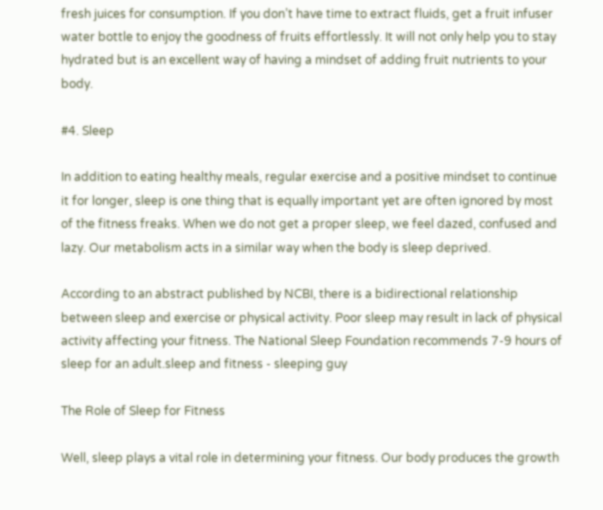fresh juices for consumption. If you don’t have time to extract fluids, get a fruit infuser water bottle to enjoy the goodness of fruits effortlessly. It will not only help you to stay hydrated but is an excellent way of having a mindset of adding fruit nutrients to your body.

#4. Sleep

In addition to eating healthy meals, regular exercise and a positive mindset to continue it for longer, sleep is one thing that is equally important yet are often ignored by most of the fitness freaks. When we do not get a proper sleep, we feel dazed, confused and lazy. Our metabolism acts in a similar way when the body is sleep deprived.

According to an abstract published by NCBI, there is a bidirectional relationship between sleep and exercise or physical activity. Poor sleep may result in lack of physical activity affecting your fitness. The National Sleep Foundation recommends 7-9 hours of sleep for an adult.sleep and fitness - sleeping guy

The Role of Sleep for Fitness

Well, sleep plays a vital role in determining your fitness. Our body produces the growth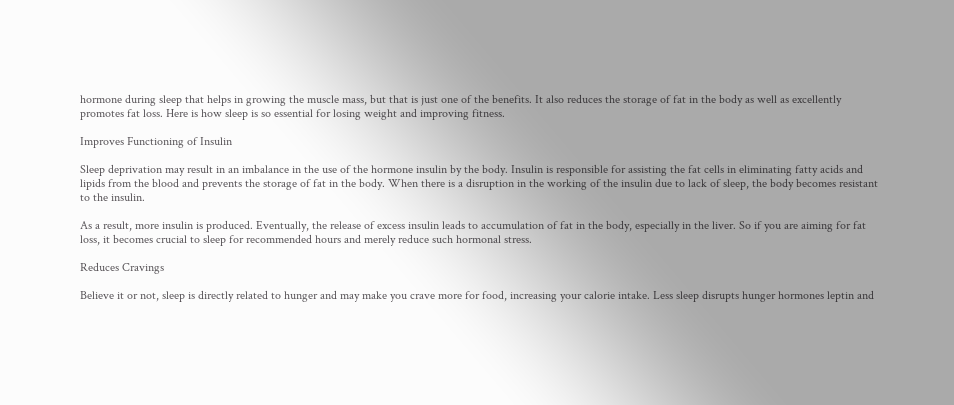hormone during sleep that helps in growing the muscle mass, but that is just one of the benefits. It also reduces the storage of fat in the body as well as excellently promotes fat loss. Here is how sleep is so essential for losing weight and improving fitness.

Improves Functioning of Insulin

Sleep deprivation may result in an imbalance in the use of the hormone insulin by the body. Insulin is responsible for assisting the fat cells in eliminating fatty acids and lipids from the blood and prevents the storage of fat in the body. When there is a disruption in the working of the insulin due to lack of sleep, the body becomes resistant to the insulin.

As a result, more insulin is produced. Eventually, the release of excess insulin leads to accumulation of fat in the body, especially in the liver. So if you are aiming for fat loss, it becomes crucial to sleep for recommended hours and merely reduce such hormonal stress.

Reduces Cravings

Believe it or not, sleep is directly related to hunger and may make you crave more for food, increasing your calorie intake. Less sleep disrupts hunger hormones leptin and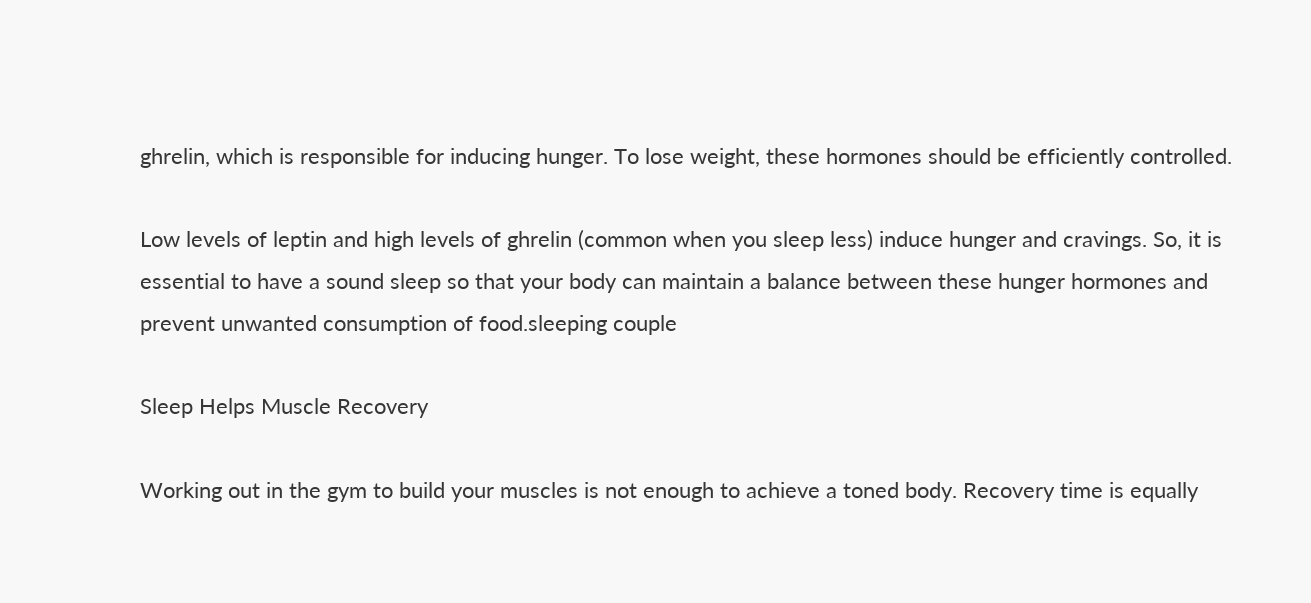ghrelin, which is responsible for inducing hunger. To lose weight, these hormones should be efficiently controlled.

Low levels of leptin and high levels of ghrelin (common when you sleep less) induce hunger and cravings. So, it is essential to have a sound sleep so that your body can maintain a balance between these hunger hormones and prevent unwanted consumption of food.sleeping couple

Sleep Helps Muscle Recovery

Working out in the gym to build your muscles is not enough to achieve a toned body. Recovery time is equally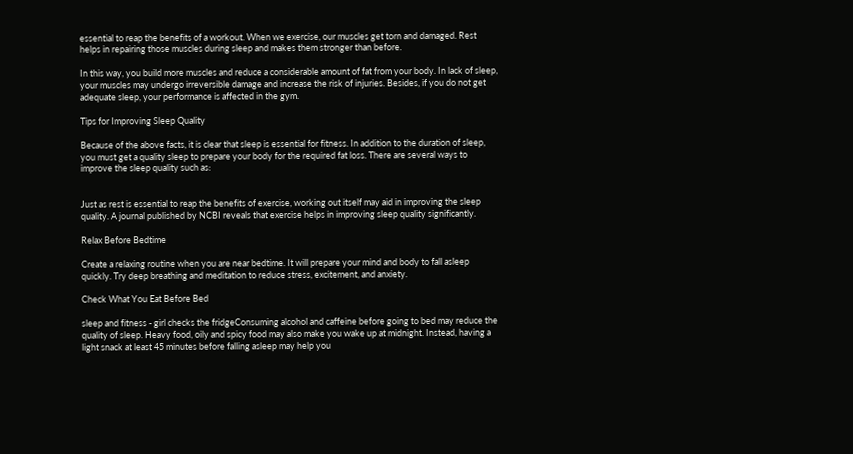essential to reap the benefits of a workout. When we exercise, our muscles get torn and damaged. Rest helps in repairing those muscles during sleep and makes them stronger than before.

In this way, you build more muscles and reduce a considerable amount of fat from your body. In lack of sleep, your muscles may undergo irreversible damage and increase the risk of injuries. Besides, if you do not get adequate sleep, your performance is affected in the gym.

Tips for Improving Sleep Quality

Because of the above facts, it is clear that sleep is essential for fitness. In addition to the duration of sleep, you must get a quality sleep to prepare your body for the required fat loss. There are several ways to improve the sleep quality such as:


Just as rest is essential to reap the benefits of exercise, working out itself may aid in improving the sleep quality. A journal published by NCBI reveals that exercise helps in improving sleep quality significantly.

Relax Before Bedtime

Create a relaxing routine when you are near bedtime. It will prepare your mind and body to fall asleep quickly. Try deep breathing and meditation to reduce stress, excitement, and anxiety.

Check What You Eat Before Bed

sleep and fitness - girl checks the fridgeConsuming alcohol and caffeine before going to bed may reduce the quality of sleep. Heavy food, oily and spicy food may also make you wake up at midnight. Instead, having a light snack at least 45 minutes before falling asleep may help you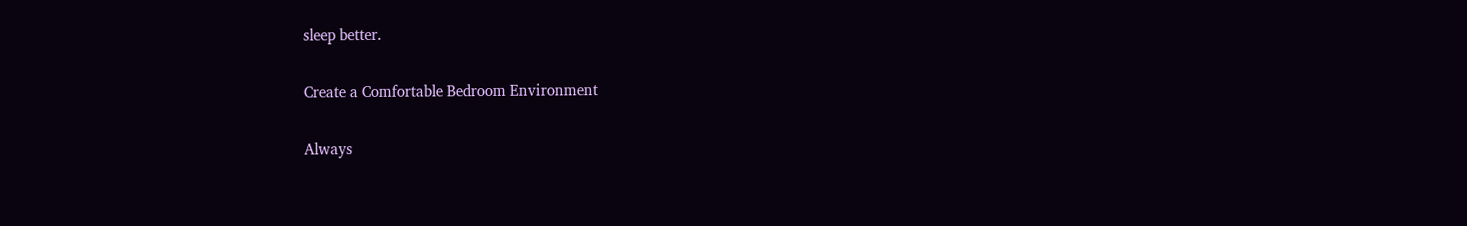sleep better.

Create a Comfortable Bedroom Environment

Always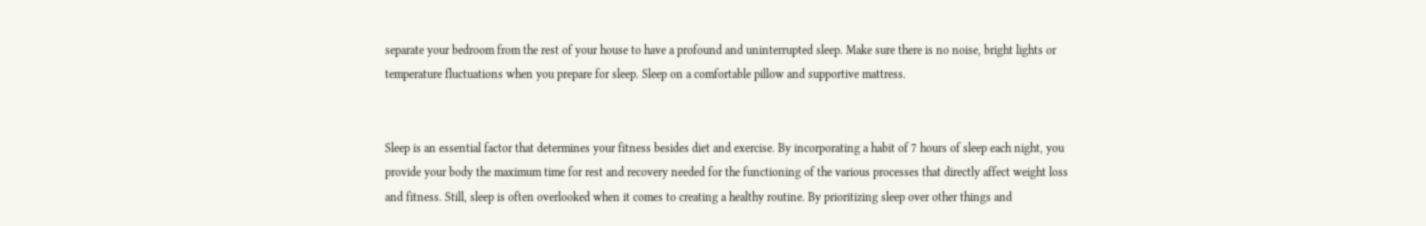separate your bedroom from the rest of your house to have a profound and uninterrupted sleep. Make sure there is no noise, bright lights or temperature fluctuations when you prepare for sleep. Sleep on a comfortable pillow and supportive mattress.


Sleep is an essential factor that determines your fitness besides diet and exercise. By incorporating a habit of 7 hours of sleep each night, you provide your body the maximum time for rest and recovery needed for the functioning of the various processes that directly affect weight loss and fitness. Still, sleep is often overlooked when it comes to creating a healthy routine. By prioritizing sleep over other things and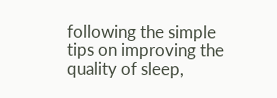following the simple tips on improving the quality of sleep,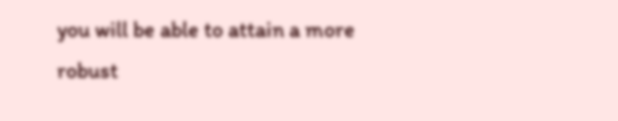you will be able to attain a more robust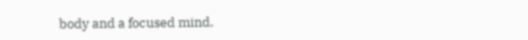body and a focused mind.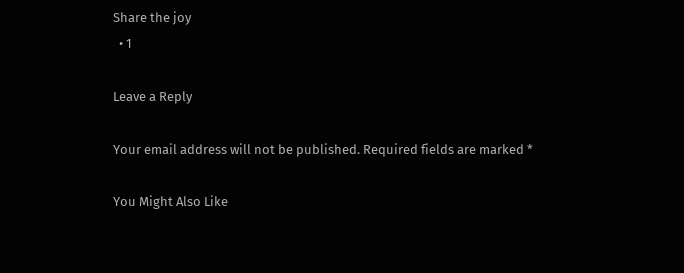Share the joy
  • 1

Leave a Reply

Your email address will not be published. Required fields are marked *

You Might Also Like